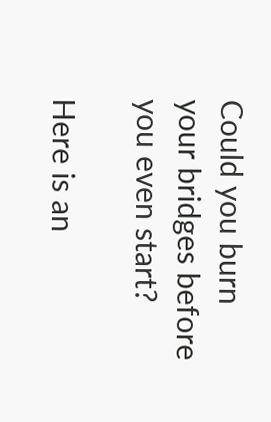Could you burn your bridges before you even start?

Here is an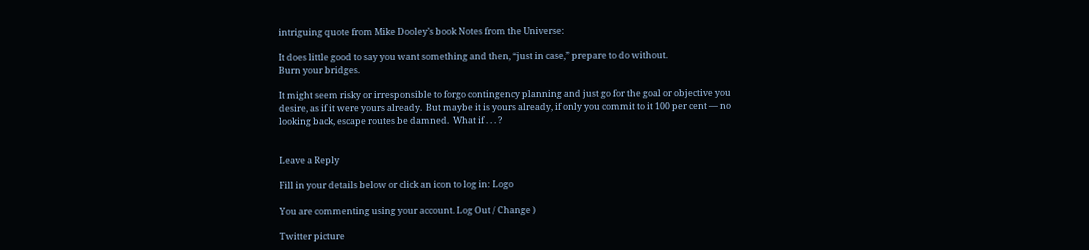intriguing quote from Mike Dooley’s book Notes from the Universe:

It does little good to say you want something and then, “just in case,” prepare to do without.
Burn your bridges.

It might seem risky or irresponsible to forgo contingency planning and just go for the goal or objective you desire, as if it were yours already.  But maybe it is yours already, if only you commit to it 100 per cent — no looking back, escape routes be damned.  What if . . . ?


Leave a Reply

Fill in your details below or click an icon to log in: Logo

You are commenting using your account. Log Out / Change )

Twitter picture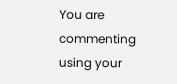You are commenting using your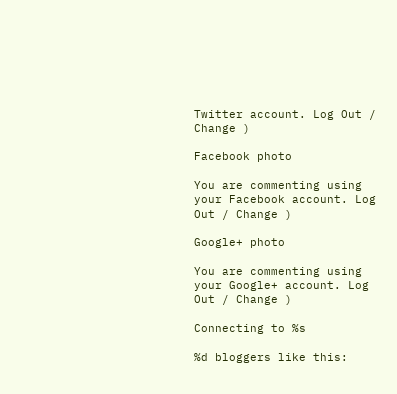Twitter account. Log Out / Change )

Facebook photo

You are commenting using your Facebook account. Log Out / Change )

Google+ photo

You are commenting using your Google+ account. Log Out / Change )

Connecting to %s

%d bloggers like this: